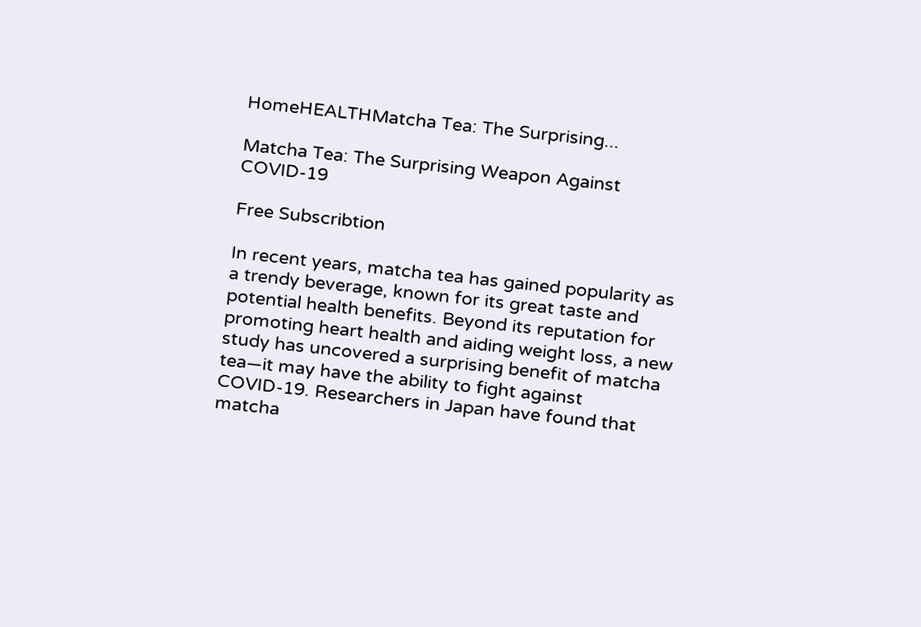HomeHEALTHMatcha Tea: The Surprising...

Matcha Tea: The Surprising Weapon Against COVID-19

Free Subscribtion

In recent years, matcha tea has gained popularity as a trendy beverage, known for its great taste and potential health benefits. Beyond its reputation for promoting heart health and aiding weight loss, a new study has uncovered a surprising benefit of matcha tea—it may have the ability to fight against COVID-19. Researchers in Japan have found that matcha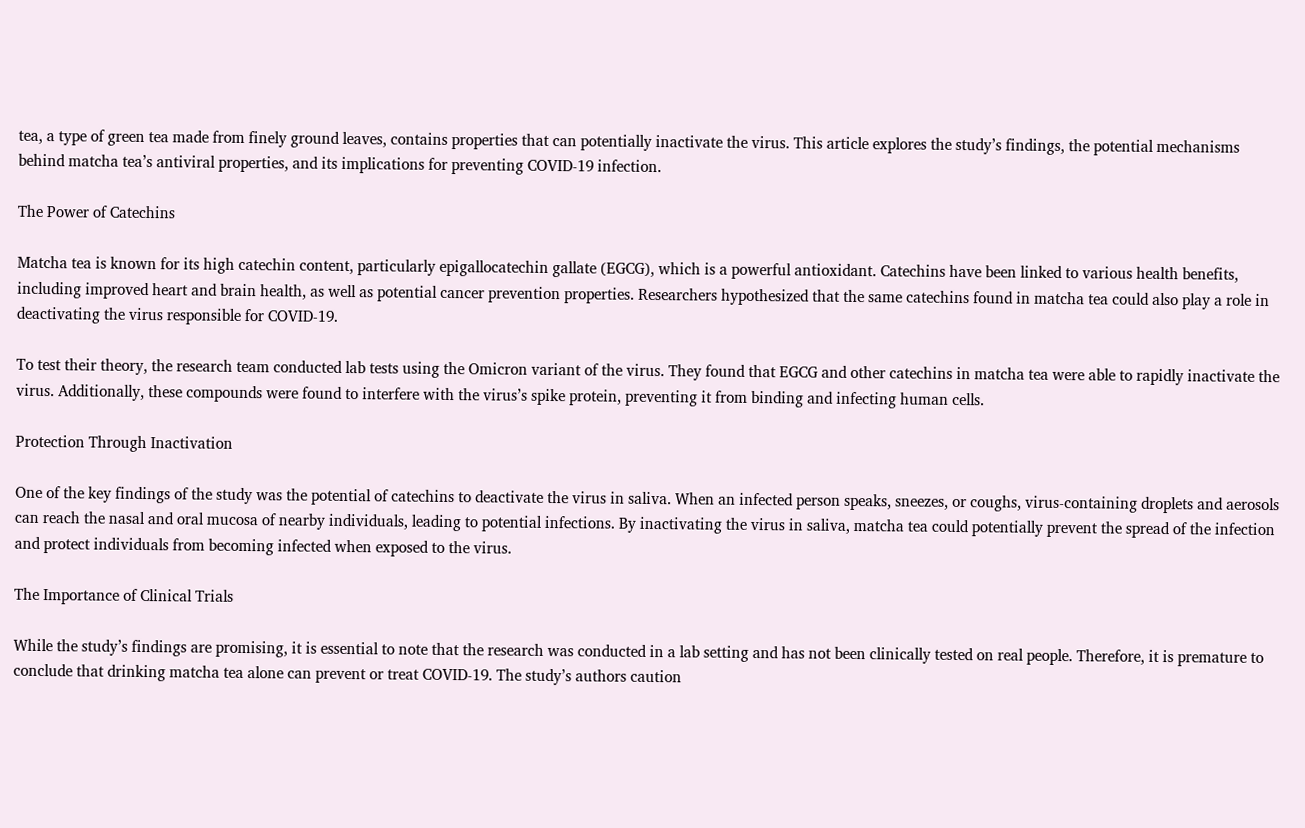tea, a type of green tea made from finely ground leaves, contains properties that can potentially inactivate the virus. This article explores the study’s findings, the potential mechanisms behind matcha tea’s antiviral properties, and its implications for preventing COVID-19 infection.

The Power of Catechins

Matcha tea is known for its high catechin content, particularly epigallocatechin gallate (EGCG), which is a powerful antioxidant. Catechins have been linked to various health benefits, including improved heart and brain health, as well as potential cancer prevention properties. Researchers hypothesized that the same catechins found in matcha tea could also play a role in deactivating the virus responsible for COVID-19.

To test their theory, the research team conducted lab tests using the Omicron variant of the virus. They found that EGCG and other catechins in matcha tea were able to rapidly inactivate the virus. Additionally, these compounds were found to interfere with the virus’s spike protein, preventing it from binding and infecting human cells.

Protection Through Inactivation

One of the key findings of the study was the potential of catechins to deactivate the virus in saliva. When an infected person speaks, sneezes, or coughs, virus-containing droplets and aerosols can reach the nasal and oral mucosa of nearby individuals, leading to potential infections. By inactivating the virus in saliva, matcha tea could potentially prevent the spread of the infection and protect individuals from becoming infected when exposed to the virus.

The Importance of Clinical Trials

While the study’s findings are promising, it is essential to note that the research was conducted in a lab setting and has not been clinically tested on real people. Therefore, it is premature to conclude that drinking matcha tea alone can prevent or treat COVID-19. The study’s authors caution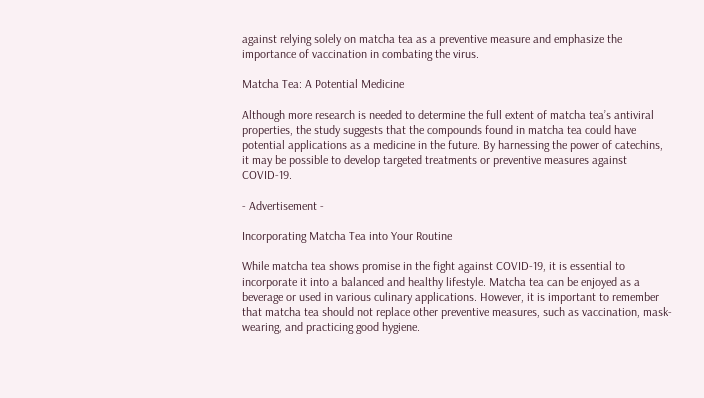against relying solely on matcha tea as a preventive measure and emphasize the importance of vaccination in combating the virus.

Matcha Tea: A Potential Medicine

Although more research is needed to determine the full extent of matcha tea’s antiviral properties, the study suggests that the compounds found in matcha tea could have potential applications as a medicine in the future. By harnessing the power of catechins, it may be possible to develop targeted treatments or preventive measures against COVID-19.

- Advertisement -

Incorporating Matcha Tea into Your Routine

While matcha tea shows promise in the fight against COVID-19, it is essential to incorporate it into a balanced and healthy lifestyle. Matcha tea can be enjoyed as a beverage or used in various culinary applications. However, it is important to remember that matcha tea should not replace other preventive measures, such as vaccination, mask-wearing, and practicing good hygiene.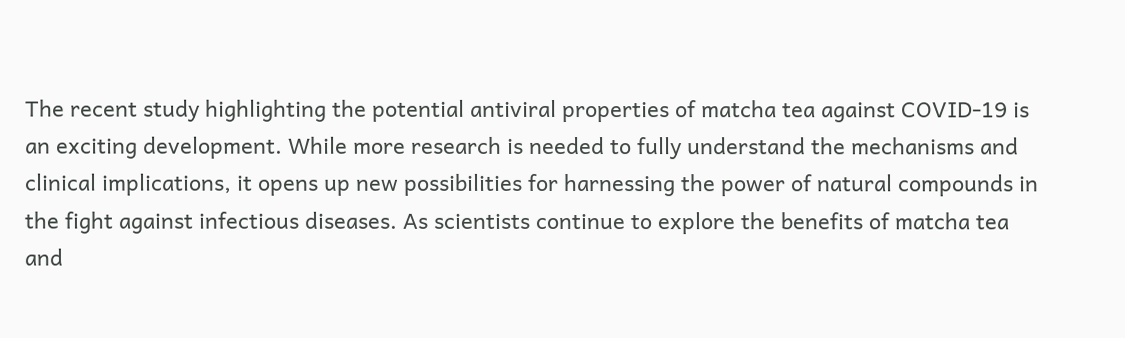The recent study highlighting the potential antiviral properties of matcha tea against COVID-19 is an exciting development. While more research is needed to fully understand the mechanisms and clinical implications, it opens up new possibilities for harnessing the power of natural compounds in the fight against infectious diseases. As scientists continue to explore the benefits of matcha tea and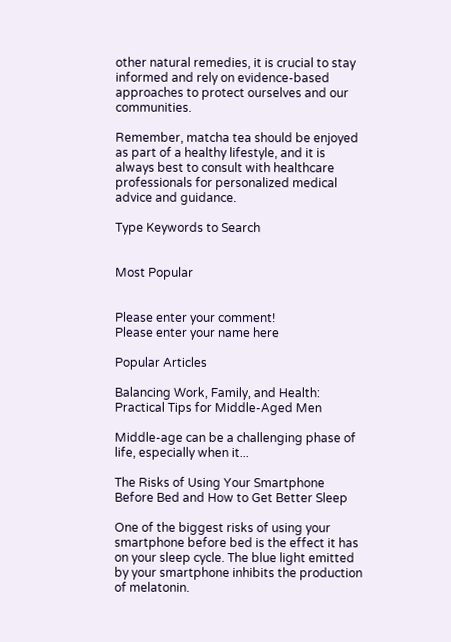other natural remedies, it is crucial to stay informed and rely on evidence-based approaches to protect ourselves and our communities.

Remember, matcha tea should be enjoyed as part of a healthy lifestyle, and it is always best to consult with healthcare professionals for personalized medical advice and guidance.

Type Keywords to Search


Most Popular


Please enter your comment!
Please enter your name here

Popular Articles

Balancing Work, Family, and Health: Practical Tips for Middle-Aged Men

Middle-age can be a challenging phase of life, especially when it...

The Risks of Using Your Smartphone Before Bed and How to Get Better Sleep

One of the biggest risks of using your smartphone before bed is the effect it has on your sleep cycle. The blue light emitted by your smartphone inhibits the production of melatonin.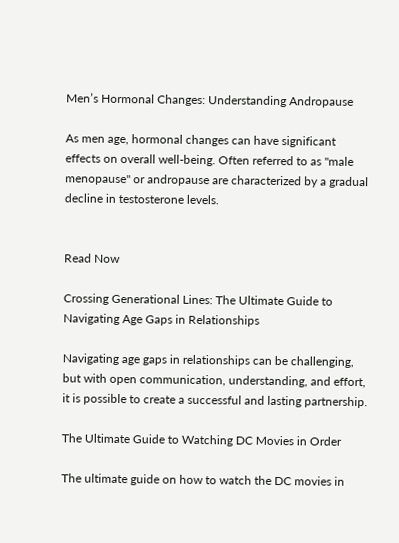Men’s Hormonal Changes: Understanding Andropause

As men age, hormonal changes can have significant effects on overall well-being. Often referred to as "male menopause" or andropause are characterized by a gradual decline in testosterone levels.


Read Now

Crossing Generational Lines: The Ultimate Guide to Navigating Age Gaps in Relationships

Navigating age gaps in relationships can be challenging, but with open communication, understanding, and effort, it is possible to create a successful and lasting partnership.

The Ultimate Guide to Watching DC Movies in Order

The ultimate guide on how to watch the DC movies in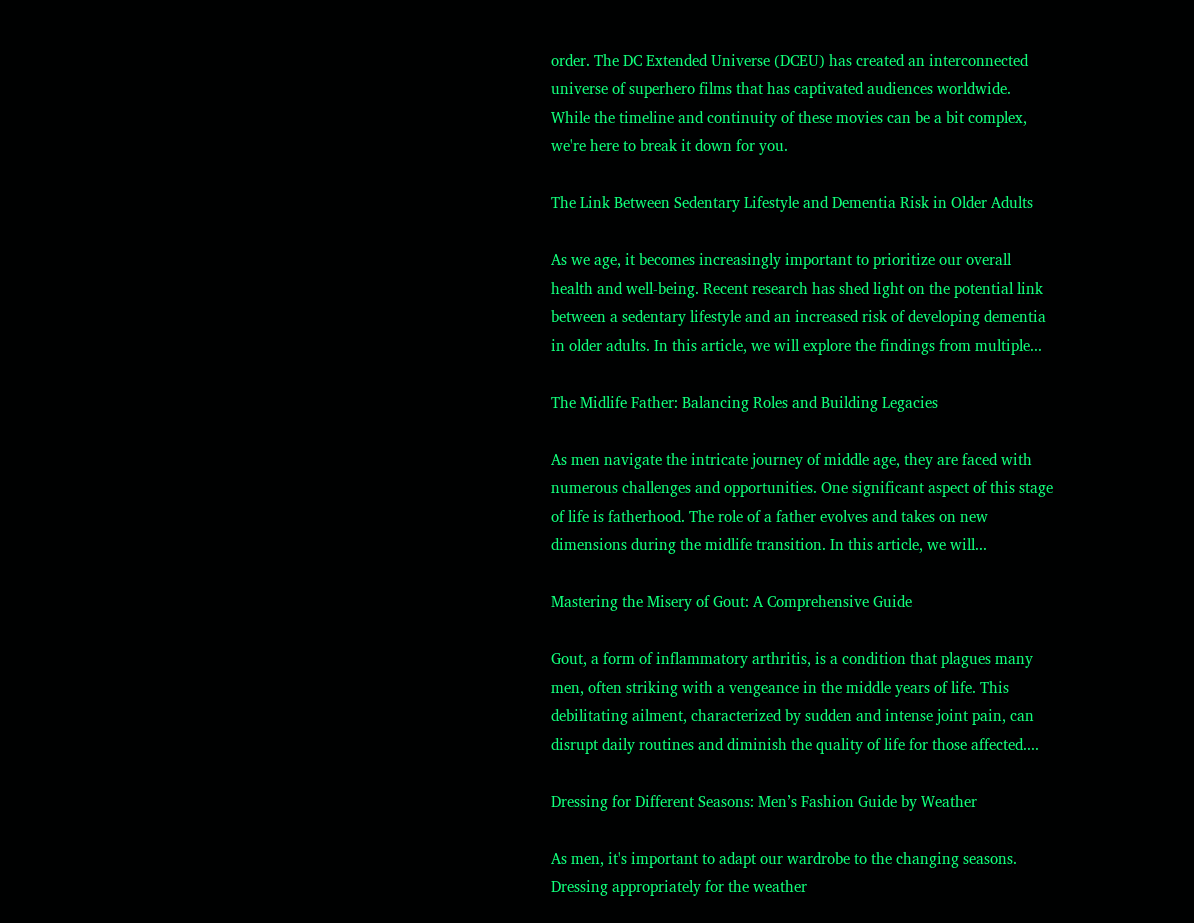order. The DC Extended Universe (DCEU) has created an interconnected universe of superhero films that has captivated audiences worldwide. While the timeline and continuity of these movies can be a bit complex, we're here to break it down for you.

The Link Between Sedentary Lifestyle and Dementia Risk in Older Adults

As we age, it becomes increasingly important to prioritize our overall health and well-being. Recent research has shed light on the potential link between a sedentary lifestyle and an increased risk of developing dementia in older adults. In this article, we will explore the findings from multiple...

The Midlife Father: Balancing Roles and Building Legacies

As men navigate the intricate journey of middle age, they are faced with numerous challenges and opportunities. One significant aspect of this stage of life is fatherhood. The role of a father evolves and takes on new dimensions during the midlife transition. In this article, we will...

Mastering the Misery of Gout: A Comprehensive Guide

Gout, a form of inflammatory arthritis, is a condition that plagues many men, often striking with a vengeance in the middle years of life. This debilitating ailment, characterized by sudden and intense joint pain, can disrupt daily routines and diminish the quality of life for those affected....

Dressing for Different Seasons: Men’s Fashion Guide by Weather

As men, it's important to adapt our wardrobe to the changing seasons. Dressing appropriately for the weather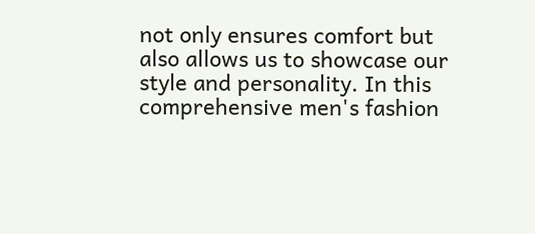not only ensures comfort but also allows us to showcase our style and personality. In this comprehensive men's fashion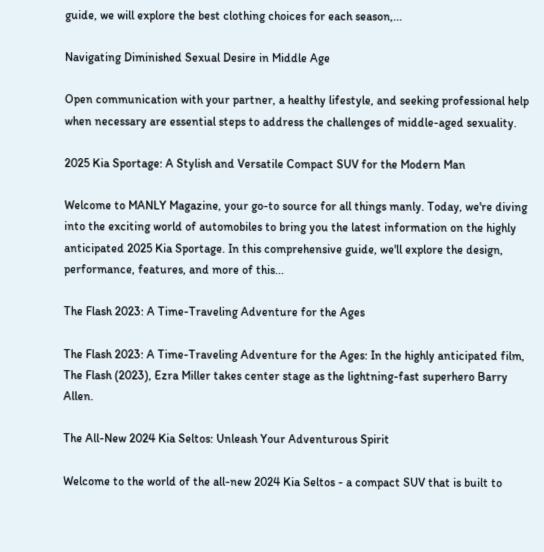guide, we will explore the best clothing choices for each season,...

Navigating Diminished Sexual Desire in Middle Age

Open communication with your partner, a healthy lifestyle, and seeking professional help when necessary are essential steps to address the challenges of middle-aged sexuality.

2025 Kia Sportage: A Stylish and Versatile Compact SUV for the Modern Man

Welcome to MANLY Magazine, your go-to source for all things manly. Today, we're diving into the exciting world of automobiles to bring you the latest information on the highly anticipated 2025 Kia Sportage. In this comprehensive guide, we'll explore the design, performance, features, and more of this...

The Flash 2023: A Time-Traveling Adventure for the Ages

The Flash 2023: A Time-Traveling Adventure for the Ages: In the highly anticipated film, The Flash (2023), Ezra Miller takes center stage as the lightning-fast superhero Barry Allen.

The All-New 2024 Kia Seltos: Unleash Your Adventurous Spirit

Welcome to the world of the all-new 2024 Kia Seltos - a compact SUV that is built to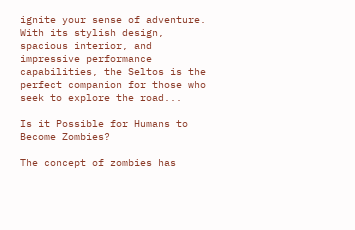ignite your sense of adventure. With its stylish design, spacious interior, and impressive performance capabilities, the Seltos is the perfect companion for those who seek to explore the road...

Is it Possible for Humans to Become Zombies?

The concept of zombies has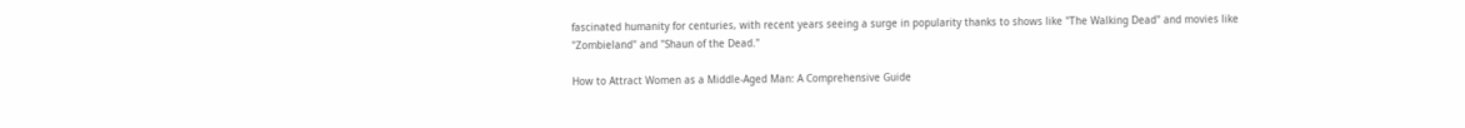fascinated humanity for centuries, with recent years seeing a surge in popularity thanks to shows like "The Walking Dead" and movies like "Zombieland" and "Shaun of the Dead."

How to Attract Women as a Middle-Aged Man: A Comprehensive Guide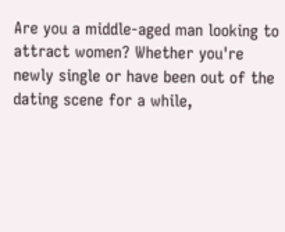Are you a middle-aged man looking to attract women? Whether you're newly single or have been out of the dating scene for a while,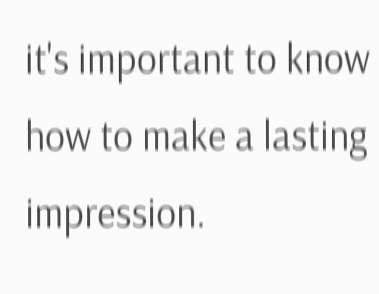it's important to know how to make a lasting impression.